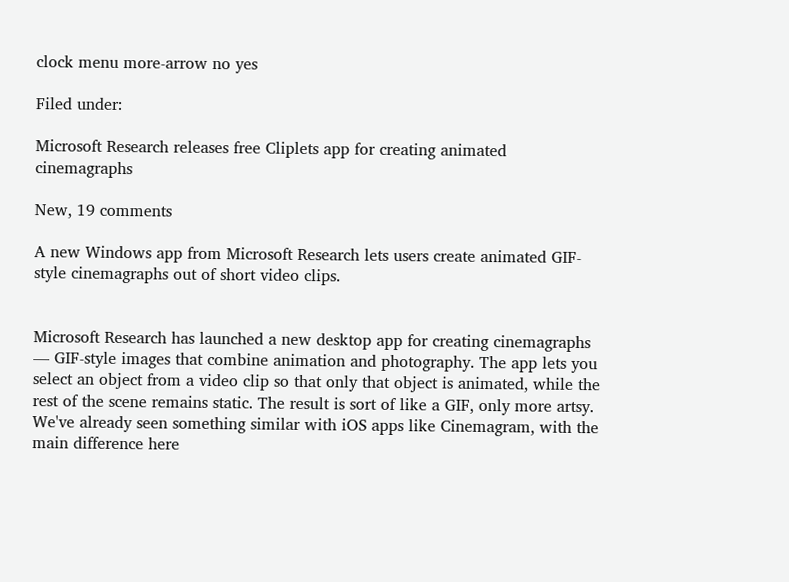clock menu more-arrow no yes

Filed under:

Microsoft Research releases free Cliplets app for creating animated cinemagraphs

New, 19 comments

A new Windows app from Microsoft Research lets users create animated GIF-style cinemagraphs out of short video clips.


Microsoft Research has launched a new desktop app for creating cinemagraphs — GIF-style images that combine animation and photography. The app lets you select an object from a video clip so that only that object is animated, while the rest of the scene remains static. The result is sort of like a GIF, only more artsy. We've already seen something similar with iOS apps like Cinemagram, with the main difference here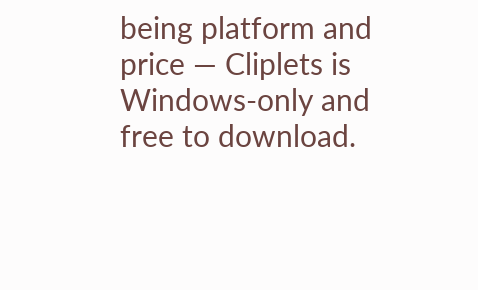being platform and price — Cliplets is Windows-only and free to download.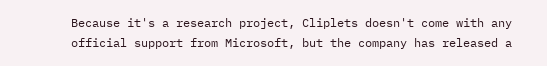Because it's a research project, Cliplets doesn't come with any official support from Microsoft, but the company has released a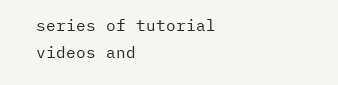series of tutorial videos and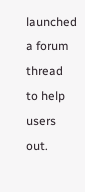launched a forum thread to help users out.